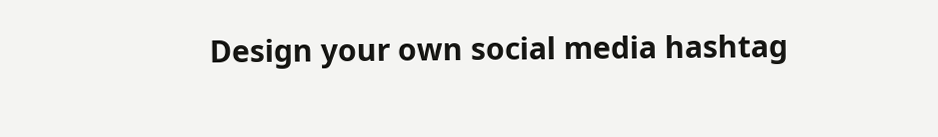Design your own social media hashtag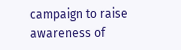campaign to raise awareness of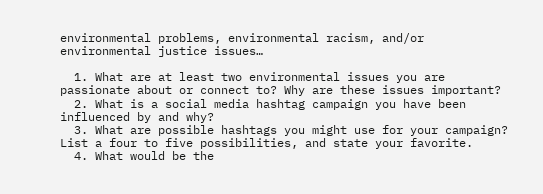environmental problems, environmental racism, and/or environmental justice issues…

  1. What are at least two environmental issues you are passionate about or connect to? Why are these issues important?
  2. What is a social media hashtag campaign you have been influenced by and why?
  3. What are possible hashtags you might use for your campaign? List a four to five possibilities, and state your favorite.
  4. What would be the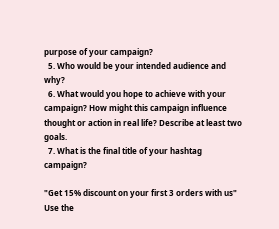purpose of your campaign?
  5. Who would be your intended audience and why?
  6. What would you hope to achieve with your campaign? How might this campaign influence thought or action in real life? Describe at least two goals.
  7. What is the final title of your hashtag campaign?

"Get 15% discount on your first 3 orders with us"
Use the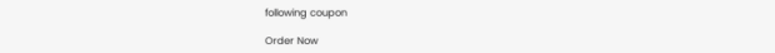following coupon

Order Now